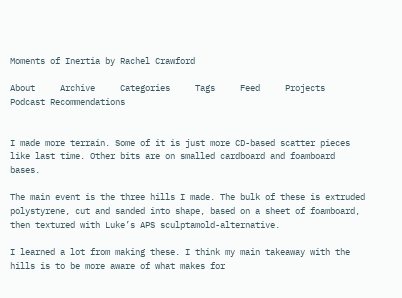Moments of Inertia by Rachel Crawford

About     Archive     Categories     Tags     Feed     Projects     Podcast Recommendations


I made more terrain. Some of it is just more CD-based scatter pieces like last time. Other bits are on smalled cardboard and foamboard bases.

The main event is the three hills I made. The bulk of these is extruded polystyrene, cut and sanded into shape, based on a sheet of foamboard, then textured with Luke’s APS sculptamold-alternative.

I learned a lot from making these. I think my main takeaway with the hills is to be more aware of what makes for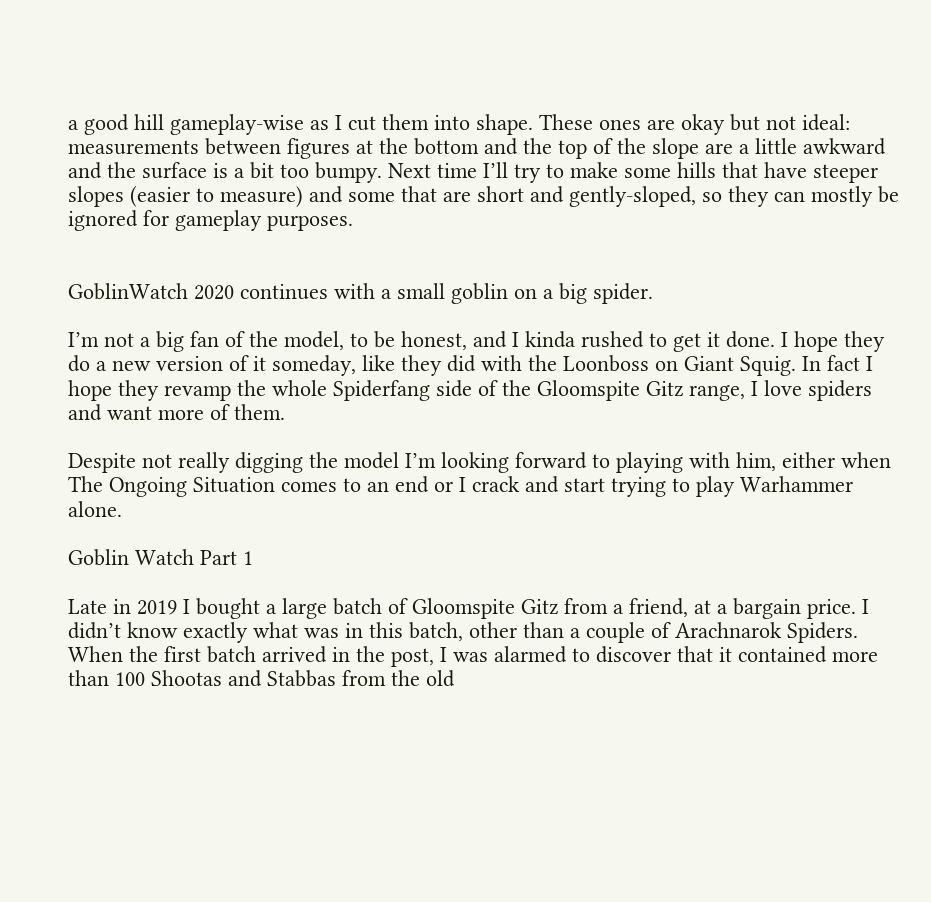a good hill gameplay-wise as I cut them into shape. These ones are okay but not ideal: measurements between figures at the bottom and the top of the slope are a little awkward and the surface is a bit too bumpy. Next time I’ll try to make some hills that have steeper slopes (easier to measure) and some that are short and gently-sloped, so they can mostly be ignored for gameplay purposes.


GoblinWatch 2020 continues with a small goblin on a big spider.

I’m not a big fan of the model, to be honest, and I kinda rushed to get it done. I hope they do a new version of it someday, like they did with the Loonboss on Giant Squig. In fact I hope they revamp the whole Spiderfang side of the Gloomspite Gitz range, I love spiders and want more of them.

Despite not really digging the model I’m looking forward to playing with him, either when The Ongoing Situation comes to an end or I crack and start trying to play Warhammer alone.

Goblin Watch Part 1

Late in 2019 I bought a large batch of Gloomspite Gitz from a friend, at a bargain price. I didn’t know exactly what was in this batch, other than a couple of Arachnarok Spiders. When the first batch arrived in the post, I was alarmed to discover that it contained more than 100 Shootas and Stabbas from the old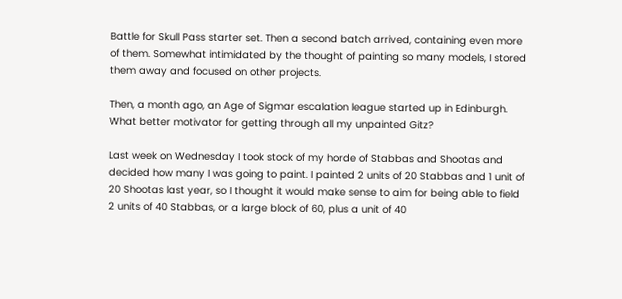Battle for Skull Pass starter set. Then a second batch arrived, containing even more of them. Somewhat intimidated by the thought of painting so many models, I stored them away and focused on other projects.

Then, a month ago, an Age of Sigmar escalation league started up in Edinburgh. What better motivator for getting through all my unpainted Gitz?

Last week on Wednesday I took stock of my horde of Stabbas and Shootas and decided how many I was going to paint. I painted 2 units of 20 Stabbas and 1 unit of 20 Shootas last year, so I thought it would make sense to aim for being able to field 2 units of 40 Stabbas, or a large block of 60, plus a unit of 40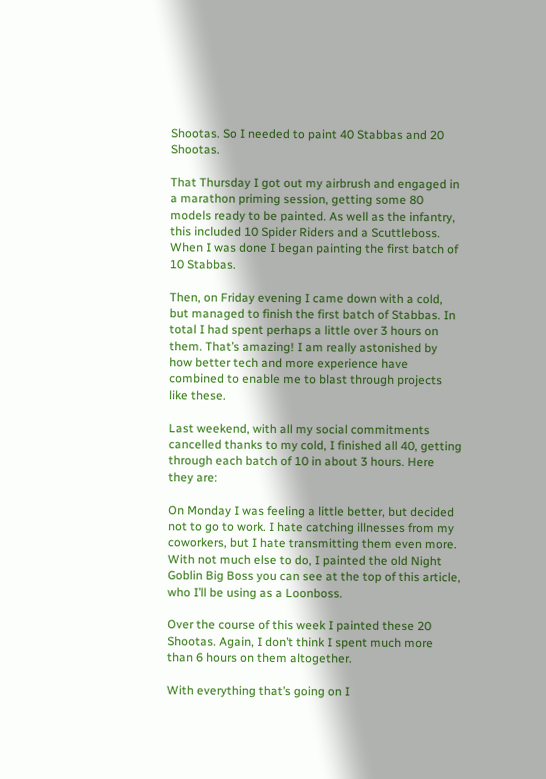Shootas. So I needed to paint 40 Stabbas and 20 Shootas.

That Thursday I got out my airbrush and engaged in a marathon priming session, getting some 80 models ready to be painted. As well as the infantry, this included 10 Spider Riders and a Scuttleboss. When I was done I began painting the first batch of 10 Stabbas.

Then, on Friday evening I came down with a cold, but managed to finish the first batch of Stabbas. In total I had spent perhaps a little over 3 hours on them. That’s amazing! I am really astonished by how better tech and more experience have combined to enable me to blast through projects like these.

Last weekend, with all my social commitments cancelled thanks to my cold, I finished all 40, getting through each batch of 10 in about 3 hours. Here they are:

On Monday I was feeling a little better, but decided not to go to work. I hate catching illnesses from my coworkers, but I hate transmitting them even more. With not much else to do, I painted the old Night Goblin Big Boss you can see at the top of this article, who I’ll be using as a Loonboss.

Over the course of this week I painted these 20 Shootas. Again, I don’t think I spent much more than 6 hours on them altogether.

With everything that’s going on I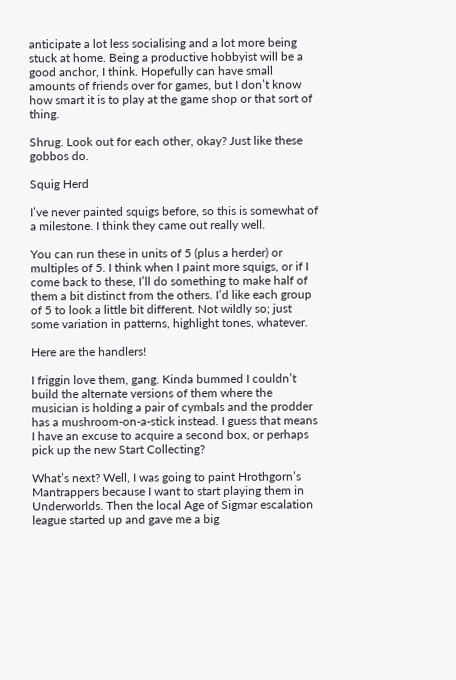anticipate a lot less socialising and a lot more being stuck at home. Being a productive hobbyist will be a good anchor, I think. Hopefully can have small amounts of friends over for games, but I don’t know how smart it is to play at the game shop or that sort of thing.

Shrug. Look out for each other, okay? Just like these gobbos do.

Squig Herd

I’ve never painted squigs before, so this is somewhat of a milestone. I think they came out really well.

You can run these in units of 5 (plus a herder) or multiples of 5. I think when I paint more squigs, or if I come back to these, I’ll do something to make half of them a bit distinct from the others. I’d like each group of 5 to look a little bit different. Not wildly so; just some variation in patterns, highlight tones, whatever.

Here are the handlers!

I friggin love them, gang. Kinda bummed I couldn’t build the alternate versions of them where the musician is holding a pair of cymbals and the prodder has a mushroom-on-a-stick instead. I guess that means I have an excuse to acquire a second box, or perhaps pick up the new Start Collecting?

What’s next? Well, I was going to paint Hrothgorn’s Mantrappers because I want to start playing them in Underworlds. Then the local Age of Sigmar escalation league started up and gave me a big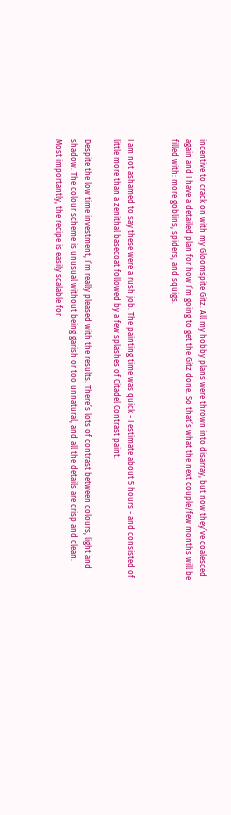incentive to crack on with my Gloomspite Gitz. All my hobby plans were thrown into disarray, but now they’ve coalesced again and I have a detailed plan for how I’m going to get the Gitz done. So that’s what the next couple/few months will be filled with: more goblins, spiders, and squigs.


I am not ashamed to say these were a rush job. The painting time was quick - I estimate about 5 hours - and consisted of little more than a zenithal basecoat followed by a few splashes of Citadel Contrast paint.

Despite the low time investment, I’m really pleased with the results. There’s lots of contrast between colours, light and shadow. The colour scheme is unusual without being garish or too unnatural, and all the details are crisp and clean. Most importantly, the recipe is easily scalable for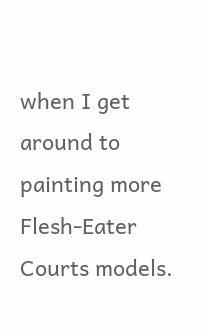when I get around to painting more Flesh-Eater Courts models.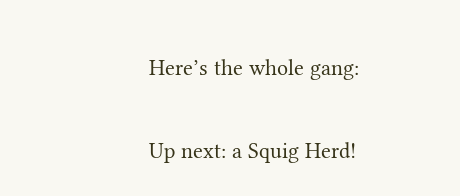Here’s the whole gang:

Up next: a Squig Herd!